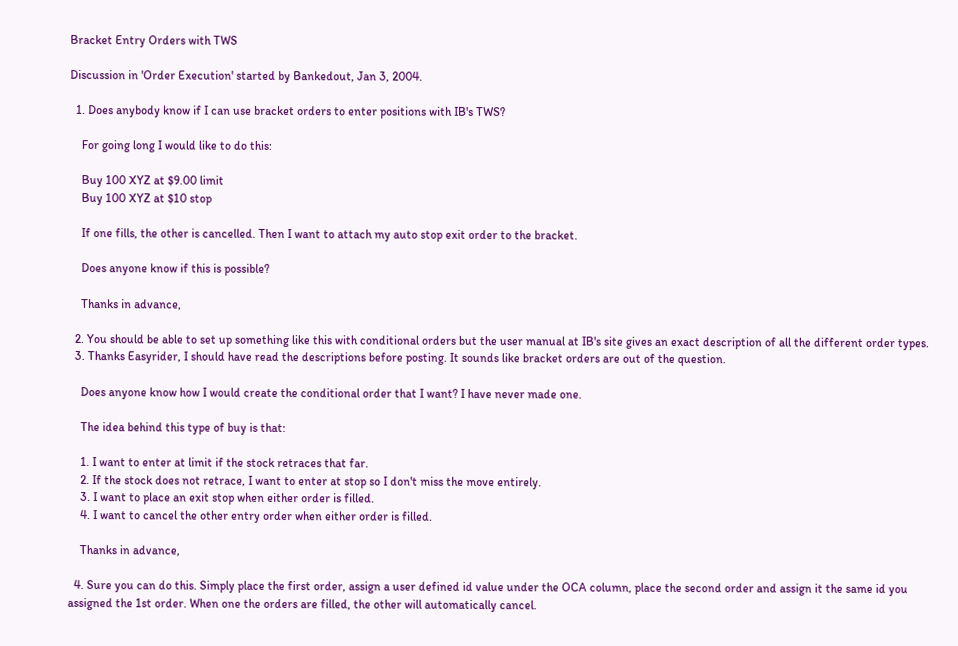Bracket Entry Orders with TWS

Discussion in 'Order Execution' started by Bankedout, Jan 3, 2004.

  1. Does anybody know if I can use bracket orders to enter positions with IB's TWS?

    For going long I would like to do this:

    Buy 100 XYZ at $9.00 limit
    Buy 100 XYZ at $10 stop

    If one fills, the other is cancelled. Then I want to attach my auto stop exit order to the bracket.

    Does anyone know if this is possible?

    Thanks in advance,

  2. You should be able to set up something like this with conditional orders but the user manual at IB's site gives an exact description of all the different order types.
  3. Thanks Easyrider, I should have read the descriptions before posting. It sounds like bracket orders are out of the question.

    Does anyone know how I would create the conditional order that I want? I have never made one.

    The idea behind this type of buy is that:

    1. I want to enter at limit if the stock retraces that far.
    2. If the stock does not retrace, I want to enter at stop so I don't miss the move entirely.
    3. I want to place an exit stop when either order is filled.
    4. I want to cancel the other entry order when either order is filled.

    Thanks in advance,

  4. Sure you can do this. Simply place the first order, assign a user defined id value under the OCA column, place the second order and assign it the same id you assigned the 1st order. When one the orders are filled, the other will automatically cancel.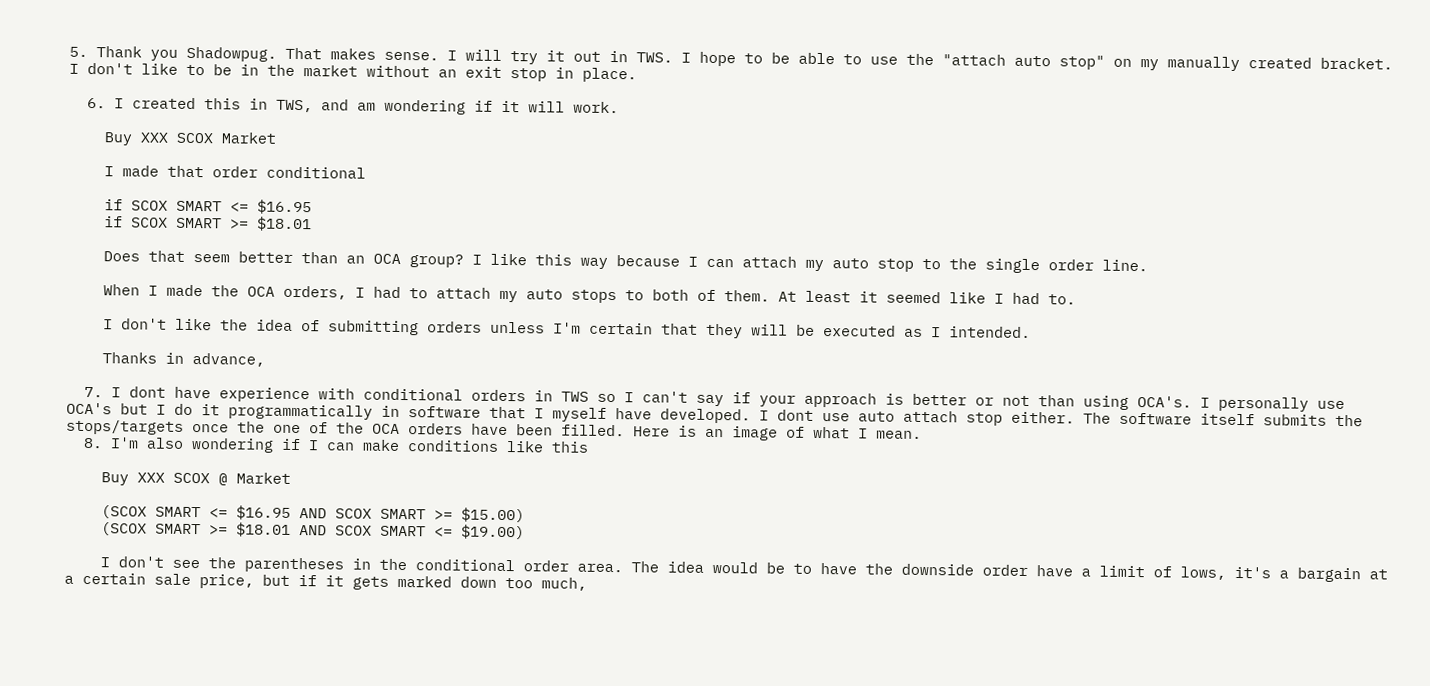5. Thank you Shadowpug. That makes sense. I will try it out in TWS. I hope to be able to use the "attach auto stop" on my manually created bracket. I don't like to be in the market without an exit stop in place.

  6. I created this in TWS, and am wondering if it will work.

    Buy XXX SCOX Market

    I made that order conditional

    if SCOX SMART <= $16.95
    if SCOX SMART >= $18.01

    Does that seem better than an OCA group? I like this way because I can attach my auto stop to the single order line.

    When I made the OCA orders, I had to attach my auto stops to both of them. At least it seemed like I had to.

    I don't like the idea of submitting orders unless I'm certain that they will be executed as I intended.

    Thanks in advance,

  7. I dont have experience with conditional orders in TWS so I can't say if your approach is better or not than using OCA's. I personally use OCA's but I do it programmatically in software that I myself have developed. I dont use auto attach stop either. The software itself submits the stops/targets once the one of the OCA orders have been filled. Here is an image of what I mean.
  8. I'm also wondering if I can make conditions like this

    Buy XXX SCOX @ Market

    (SCOX SMART <= $16.95 AND SCOX SMART >= $15.00)
    (SCOX SMART >= $18.01 AND SCOX SMART <= $19.00)

    I don't see the parentheses in the conditional order area. The idea would be to have the downside order have a limit of lows, it's a bargain at a certain sale price, but if it gets marked down too much,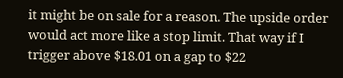it might be on sale for a reason. The upside order would act more like a stop limit. That way if I trigger above $18.01 on a gap to $22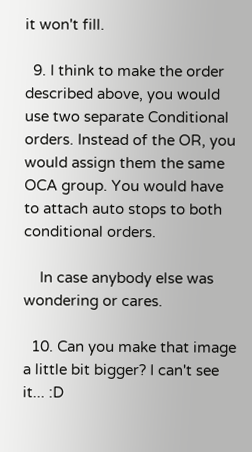it won't fill.

  9. I think to make the order described above, you would use two separate Conditional orders. Instead of the OR, you would assign them the same OCA group. You would have to attach auto stops to both conditional orders.

    In case anybody else was wondering or cares.

  10. Can you make that image a little bit bigger? I can't see it... :D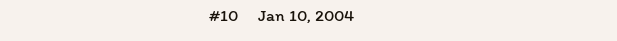#10     Jan 10, 2004